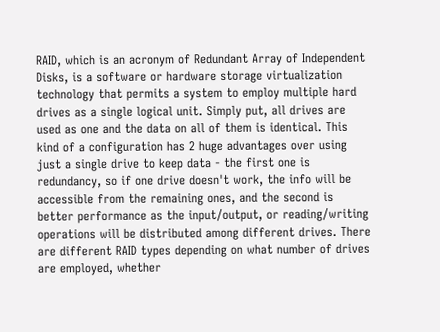RAID, which is an acronym of Redundant Array of Independent Disks, is a software or hardware storage virtualization technology that permits a system to employ multiple hard drives as a single logical unit. Simply put, all drives are used as one and the data on all of them is identical. This kind of a configuration has 2 huge advantages over using just a single drive to keep data - the first one is redundancy, so if one drive doesn't work, the info will be accessible from the remaining ones, and the second is better performance as the input/output, or reading/writing operations will be distributed among different drives. There are different RAID types depending on what number of drives are employed, whether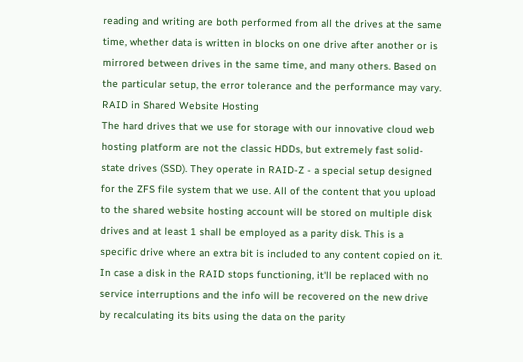reading and writing are both performed from all the drives at the same time, whether data is written in blocks on one drive after another or is mirrored between drives in the same time, and many others. Based on the particular setup, the error tolerance and the performance may vary.
RAID in Shared Website Hosting
The hard drives that we use for storage with our innovative cloud web hosting platform are not the classic HDDs, but extremely fast solid-state drives (SSD). They operate in RAID-Z - a special setup designed for the ZFS file system that we use. All of the content that you upload to the shared website hosting account will be stored on multiple disk drives and at least 1 shall be employed as a parity disk. This is a specific drive where an extra bit is included to any content copied on it. In case a disk in the RAID stops functioning, it'll be replaced with no service interruptions and the info will be recovered on the new drive by recalculating its bits using the data on the parity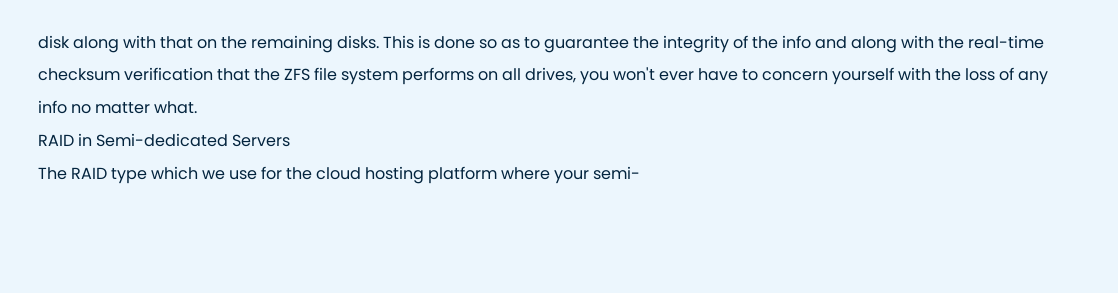disk along with that on the remaining disks. This is done so as to guarantee the integrity of the info and along with the real-time checksum verification that the ZFS file system performs on all drives, you won't ever have to concern yourself with the loss of any info no matter what.
RAID in Semi-dedicated Servers
The RAID type which we use for the cloud hosting platform where your semi-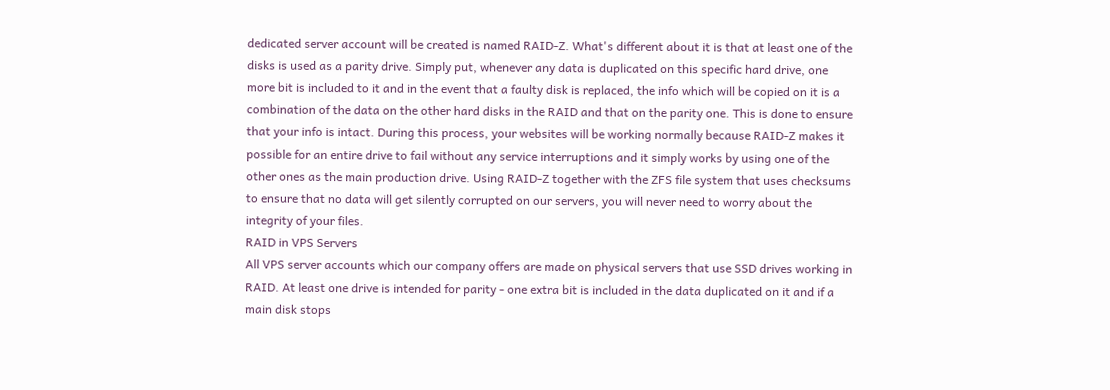dedicated server account will be created is named RAID-Z. What's different about it is that at least one of the disks is used as a parity drive. Simply put, whenever any data is duplicated on this specific hard drive, one more bit is included to it and in the event that a faulty disk is replaced, the info which will be copied on it is a combination of the data on the other hard disks in the RAID and that on the parity one. This is done to ensure that your info is intact. During this process, your websites will be working normally because RAID-Z makes it possible for an entire drive to fail without any service interruptions and it simply works by using one of the other ones as the main production drive. Using RAID-Z together with the ZFS file system that uses checksums to ensure that no data will get silently corrupted on our servers, you will never need to worry about the integrity of your files.
RAID in VPS Servers
All VPS server accounts which our company offers are made on physical servers that use SSD drives working in RAID. At least one drive is intended for parity - one extra bit is included in the data duplicated on it and if a main disk stops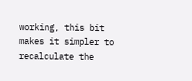working, this bit makes it simpler to recalculate the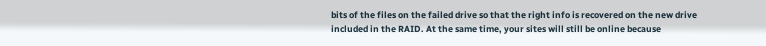bits of the files on the failed drive so that the right info is recovered on the new drive included in the RAID. At the same time, your sites will still be online because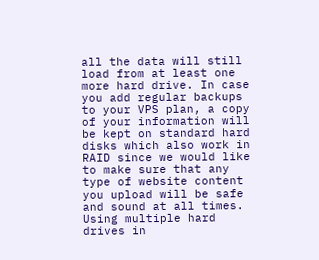all the data will still load from at least one more hard drive. In case you add regular backups to your VPS plan, a copy of your information will be kept on standard hard disks which also work in RAID since we would like to make sure that any type of website content you upload will be safe and sound at all times. Using multiple hard drives in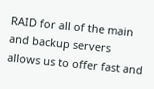RAID for all of the main and backup servers allows us to offer fast and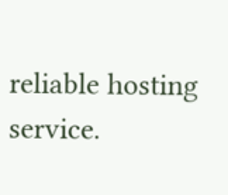reliable hosting service.